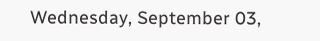Wednesday, September 03,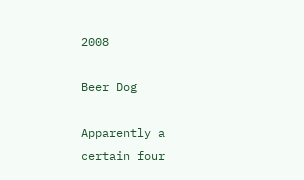2008

Beer Dog

Apparently a certain four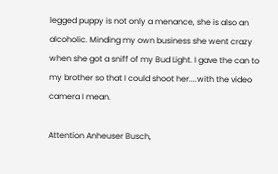legged puppy is not only a menance, she is also an alcoholic. Minding my own business she went crazy when she got a sniff of my Bud Light. I gave the can to my brother so that I could shoot her....with the video camera I mean.

Attention Anheuser Busch,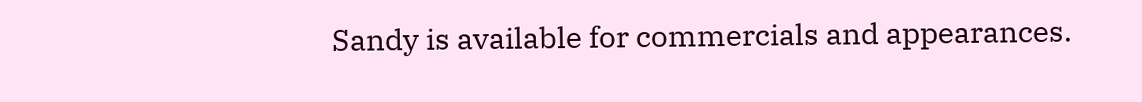Sandy is available for commercials and appearances.